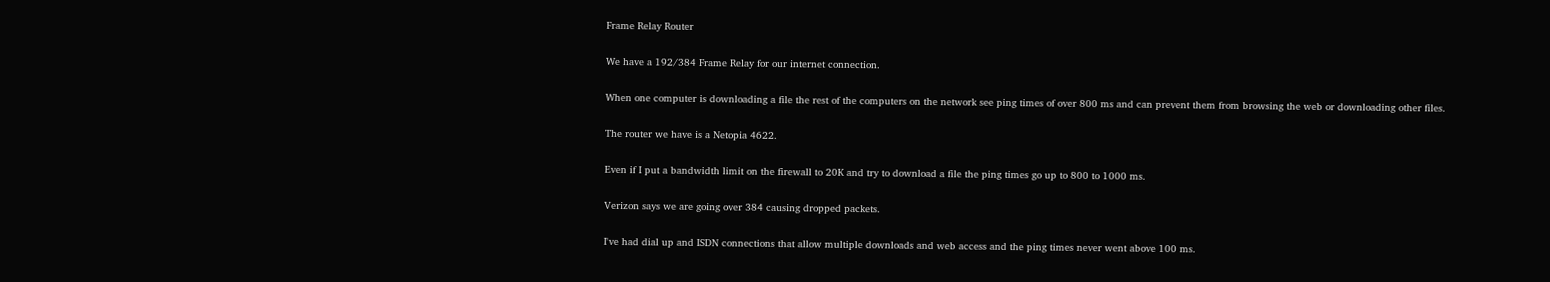Frame Relay Router

We have a 192/384 Frame Relay for our internet connection.

When one computer is downloading a file the rest of the computers on the network see ping times of over 800 ms and can prevent them from browsing the web or downloading other files.

The router we have is a Netopia 4622.

Even if I put a bandwidth limit on the firewall to 20K and try to download a file the ping times go up to 800 to 1000 ms.

Verizon says we are going over 384 causing dropped packets.

I've had dial up and ISDN connections that allow multiple downloads and web access and the ping times never went above 100 ms.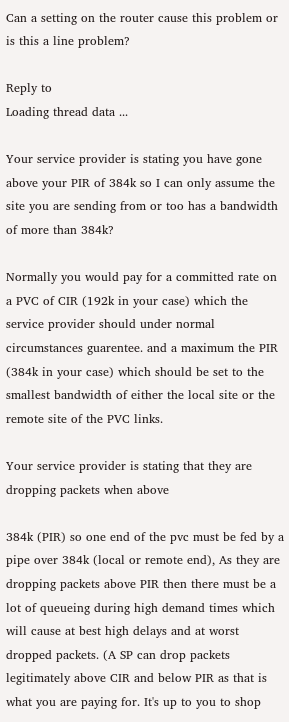Can a setting on the router cause this problem or is this a line problem?

Reply to
Loading thread data ...

Your service provider is stating you have gone above your PIR of 384k so I can only assume the site you are sending from or too has a bandwidth of more than 384k?

Normally you would pay for a committed rate on a PVC of CIR (192k in your case) which the service provider should under normal circumstances guarentee. and a maximum the PIR (384k in your case) which should be set to the smallest bandwidth of either the local site or the remote site of the PVC links.

Your service provider is stating that they are dropping packets when above

384k (PIR) so one end of the pvc must be fed by a pipe over 384k (local or remote end), As they are dropping packets above PIR then there must be a lot of queueing during high demand times which will cause at best high delays and at worst dropped packets. (A SP can drop packets legitimately above CIR and below PIR as that is what you are paying for. It's up to you to shop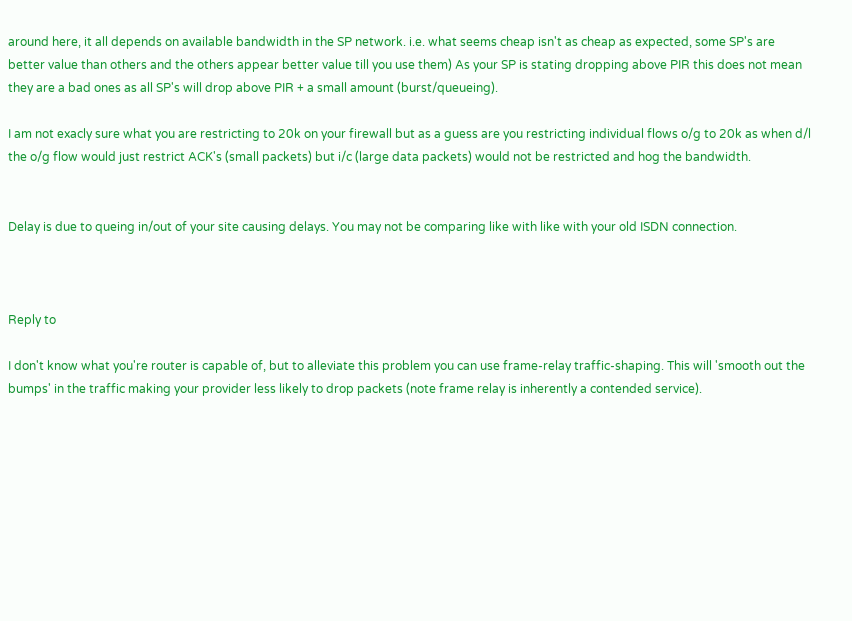around here, it all depends on available bandwidth in the SP network. i.e. what seems cheap isn't as cheap as expected, some SP's are better value than others and the others appear better value till you use them) As your SP is stating dropping above PIR this does not mean they are a bad ones as all SP's will drop above PIR + a small amount (burst/queueing).

I am not exacly sure what you are restricting to 20k on your firewall but as a guess are you restricting individual flows o/g to 20k as when d/l the o/g flow would just restrict ACK's (small packets) but i/c (large data packets) would not be restricted and hog the bandwidth.


Delay is due to queing in/out of your site causing delays. You may not be comparing like with like with your old ISDN connection.



Reply to

I don't know what you're router is capable of, but to alleviate this problem you can use frame-relay traffic-shaping. This will 'smooth out the bumps' in the traffic making your provider less likely to drop packets (note frame relay is inherently a contended service).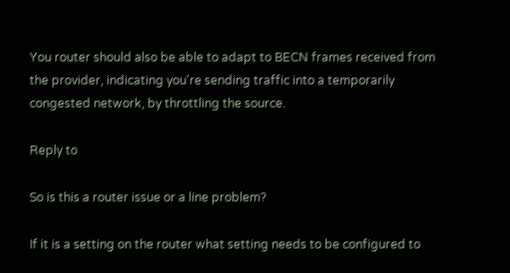You router should also be able to adapt to BECN frames received from the provider, indicating you're sending traffic into a temporarily congested network, by throttling the source.

Reply to

So is this a router issue or a line problem?

If it is a setting on the router what setting needs to be configured to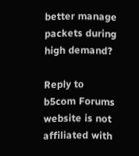better manage packets during high demand?

Reply to
b5com Forums website is not affiliated with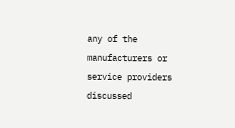any of the manufacturers or service providers discussed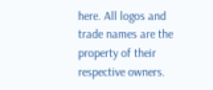here. All logos and trade names are the property of their respective owners.